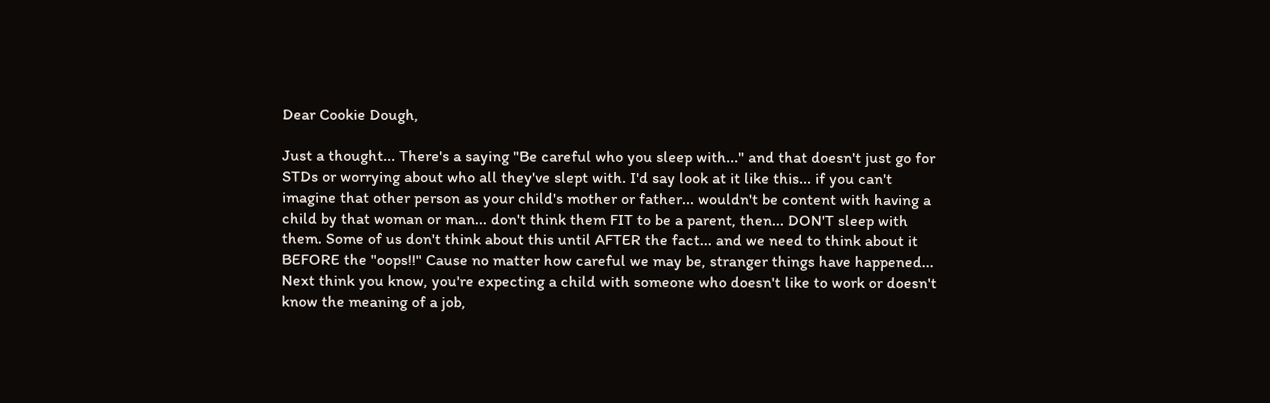Dear Cookie Dough,

Just a thought... There's a saying "Be careful who you sleep with..." and that doesn't just go for STDs or worrying about who all they've slept with. I'd say look at it like this... if you can't imagine that other person as your child's mother or father... wouldn't be content with having a child by that woman or man... don't think them FIT to be a parent, then... DON'T sleep with them. Some of us don't think about this until AFTER the fact... and we need to think about it BEFORE the "oops!!" Cause no matter how careful we may be, stranger things have happened... Next think you know, you're expecting a child with someone who doesn't like to work or doesn't know the meaning of a job,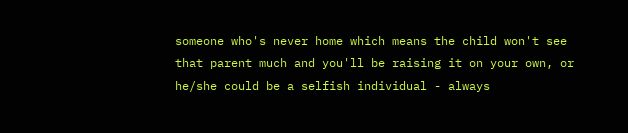someone who's never home which means the child won't see that parent much and you'll be raising it on your own, or he/she could be a selfish individual - always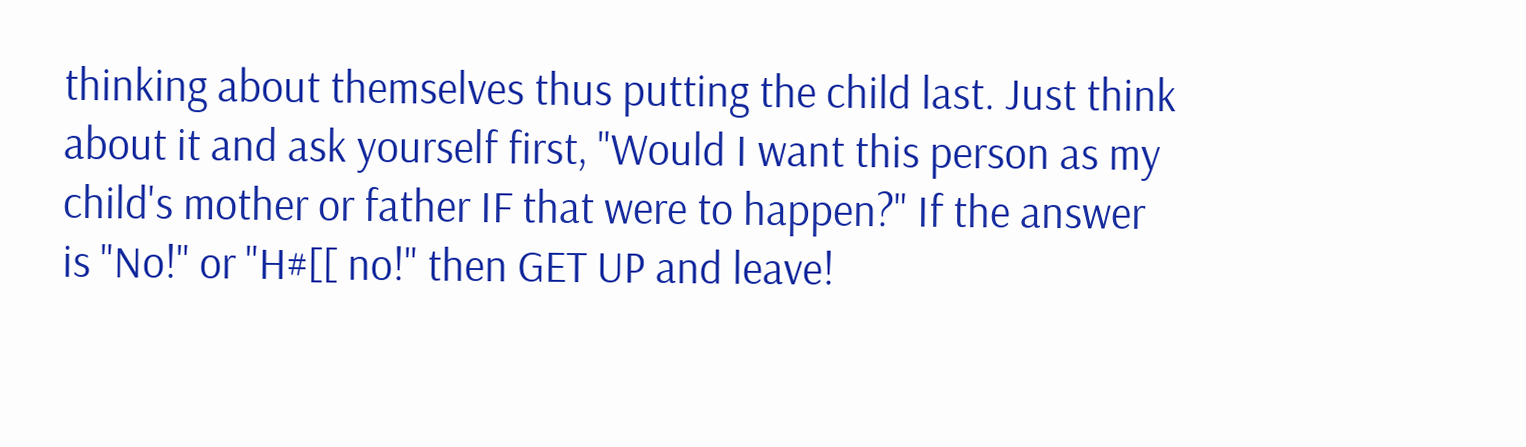thinking about themselves thus putting the child last. Just think about it and ask yourself first, "Would I want this person as my child's mother or father IF that were to happen?" If the answer is "No!" or "H#[[ no!" then GET UP and leave!